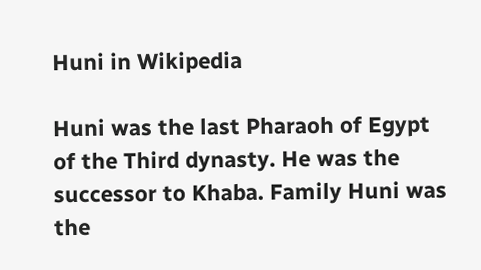Huni in Wikipedia

Huni was the last Pharaoh of Egypt of the Third dynasty. He was the successor to Khaba. Family Huni was the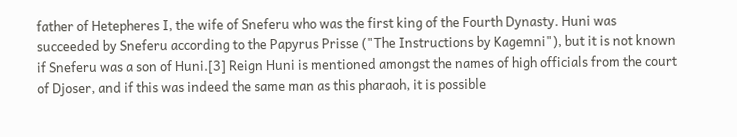father of Hetepheres I, the wife of Sneferu who was the first king of the Fourth Dynasty. Huni was succeeded by Sneferu according to the Papyrus Prisse ("The Instructions by Kagemni"), but it is not known if Sneferu was a son of Huni.[3] Reign Huni is mentioned amongst the names of high officials from the court of Djoser, and if this was indeed the same man as this pharaoh, it is possible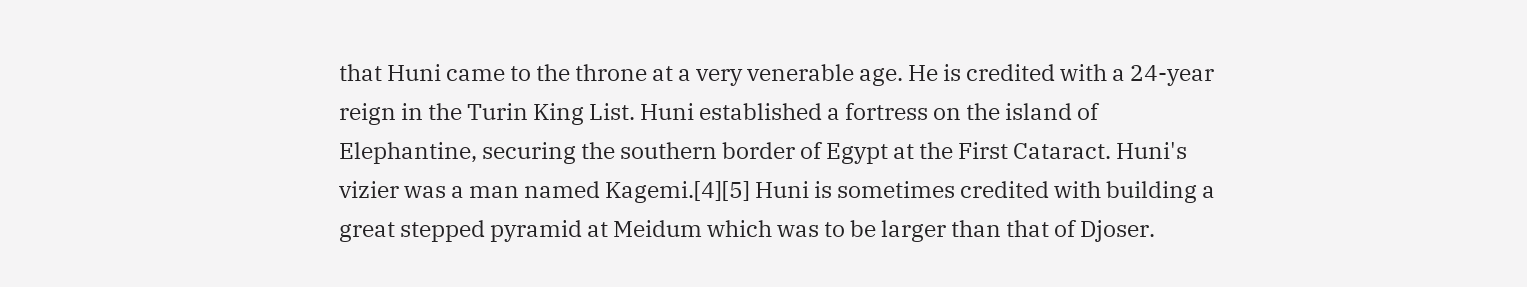that Huni came to the throne at a very venerable age. He is credited with a 24-year reign in the Turin King List. Huni established a fortress on the island of Elephantine, securing the southern border of Egypt at the First Cataract. Huni's vizier was a man named Kagemi.[4][5] Huni is sometimes credited with building a great stepped pyramid at Meidum which was to be larger than that of Djoser.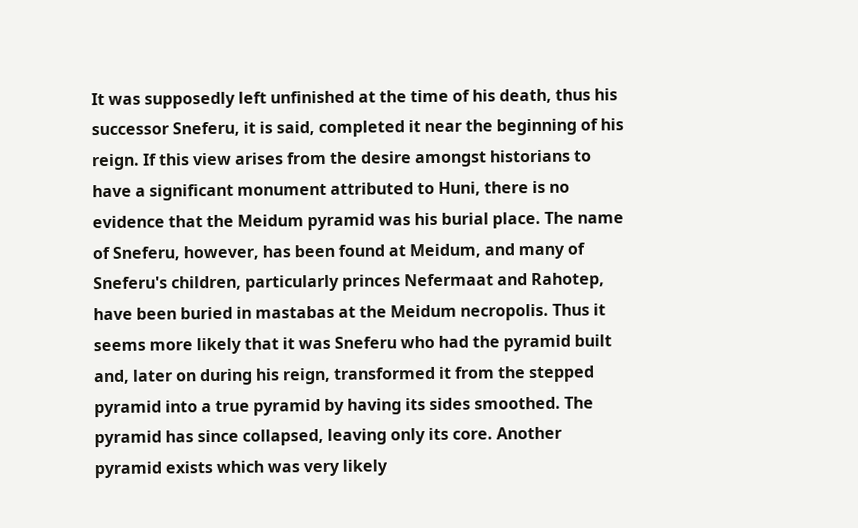It was supposedly left unfinished at the time of his death, thus his successor Sneferu, it is said, completed it near the beginning of his reign. If this view arises from the desire amongst historians to have a significant monument attributed to Huni, there is no evidence that the Meidum pyramid was his burial place. The name of Sneferu, however, has been found at Meidum, and many of Sneferu's children, particularly princes Nefermaat and Rahotep, have been buried in mastabas at the Meidum necropolis. Thus it seems more likely that it was Sneferu who had the pyramid built and, later on during his reign, transformed it from the stepped pyramid into a true pyramid by having its sides smoothed. The pyramid has since collapsed, leaving only its core. Another pyramid exists which was very likely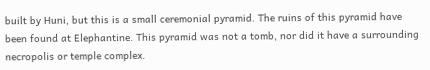built by Huni, but this is a small ceremonial pyramid. The ruins of this pyramid have been found at Elephantine. This pyramid was not a tomb, nor did it have a surrounding necropolis or temple complex.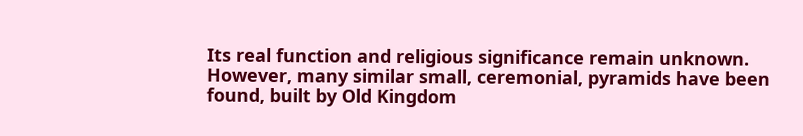Its real function and religious significance remain unknown. However, many similar small, ceremonial, pyramids have been found, built by Old Kingdom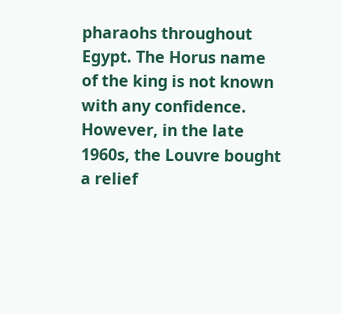pharaohs throughout Egypt. The Horus name of the king is not known with any confidence. However, in the late 1960s, the Louvre bought a relief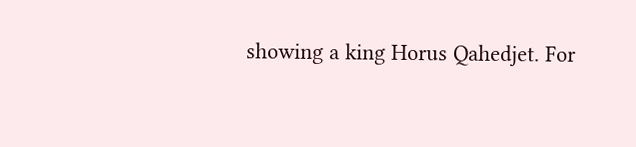showing a king Horus Qahedjet. For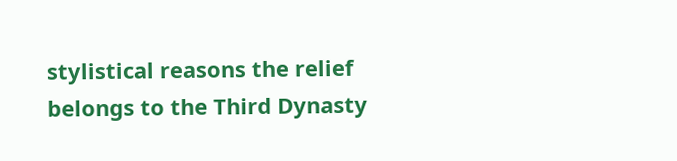stylistical reasons the relief belongs to the Third Dynasty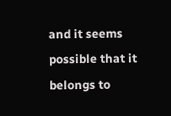and it seems possible that it belongs to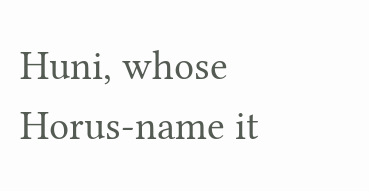Huni, whose Horus-name it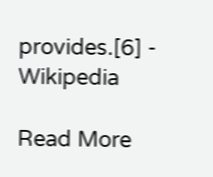provides.[6] - Wikipedia

Read More